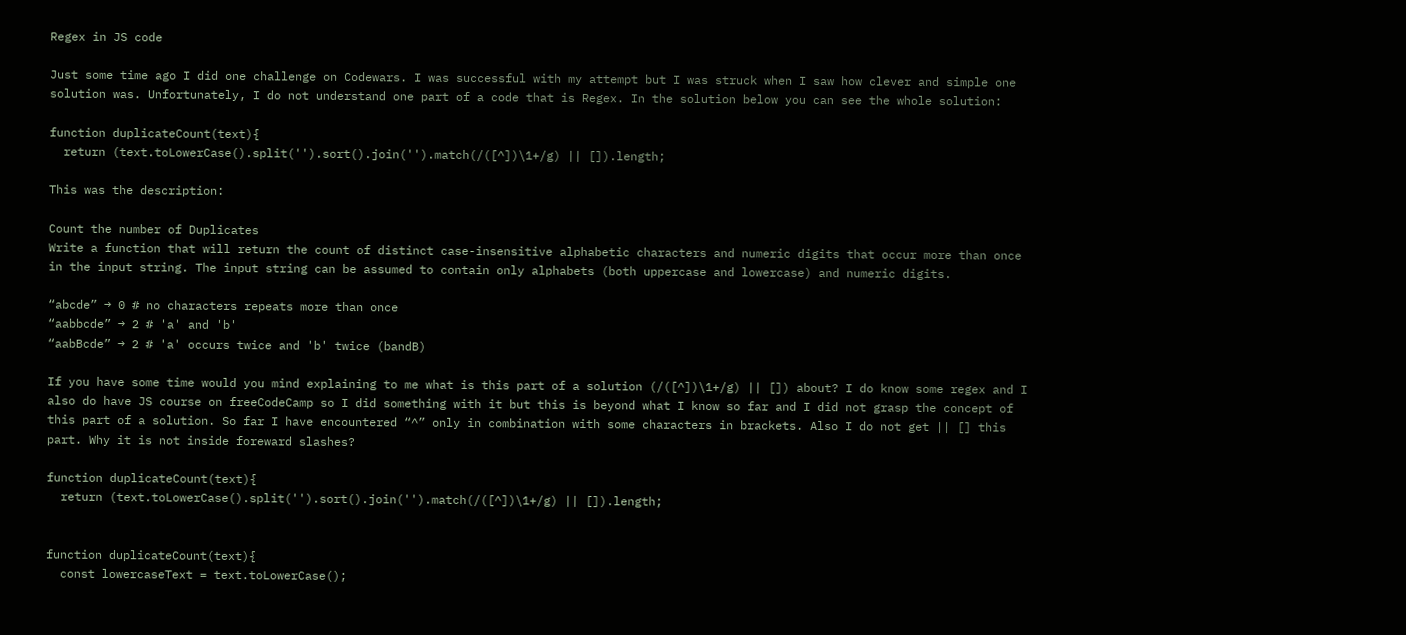Regex in JS code

Just some time ago I did one challenge on Codewars. I was successful with my attempt but I was struck when I saw how clever and simple one solution was. Unfortunately, I do not understand one part of a code that is Regex. In the solution below you can see the whole solution:

function duplicateCount(text){
  return (text.toLowerCase().split('').sort().join('').match(/([^])\1+/g) || []).length;

This was the description:

Count the number of Duplicates
Write a function that will return the count of distinct case-insensitive alphabetic characters and numeric digits that occur more than once in the input string. The input string can be assumed to contain only alphabets (both uppercase and lowercase) and numeric digits.

“abcde” → 0 # no characters repeats more than once
“aabbcde” → 2 # 'a' and 'b'
“aabBcde” → 2 # 'a' occurs twice and 'b' twice (bandB)

If you have some time would you mind explaining to me what is this part of a solution (/([^])\1+/g) || []) about? I do know some regex and I also do have JS course on freeCodeCamp so I did something with it but this is beyond what I know so far and I did not grasp the concept of this part of a solution. So far I have encountered “^” only in combination with some characters in brackets. Also I do not get || [] this part. Why it is not inside foreward slashes?

function duplicateCount(text){
  return (text.toLowerCase().split('').sort().join('').match(/([^])\1+/g) || []).length;


function duplicateCount(text){
  const lowercaseText = text.toLowerCase();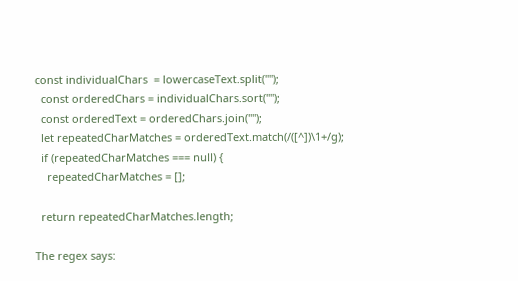const individualChars  = lowercaseText.split("");
  const orderedChars = individualChars.sort("");
  const orderedText = orderedChars.join("");
  let repeatedCharMatches = orderedText.match(/([^])\1+/g);
  if (repeatedCharMatches === null) {
    repeatedCharMatches = [];

  return repeatedCharMatches.length;

The regex says: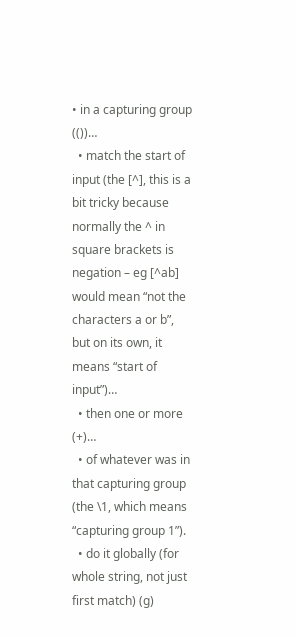• in a capturing group (())…
  • match the start of input (the [^], this is a bit tricky because normally the ^ in square brackets is negation – eg [^ab] would mean “not the characters a or b”, but on its own, it means “start of input”)…
  • then one or more (+)…
  • of whatever was in that capturing group (the \1, which means “capturing group 1”).
  • do it globally (for whole string, not just first match) (g)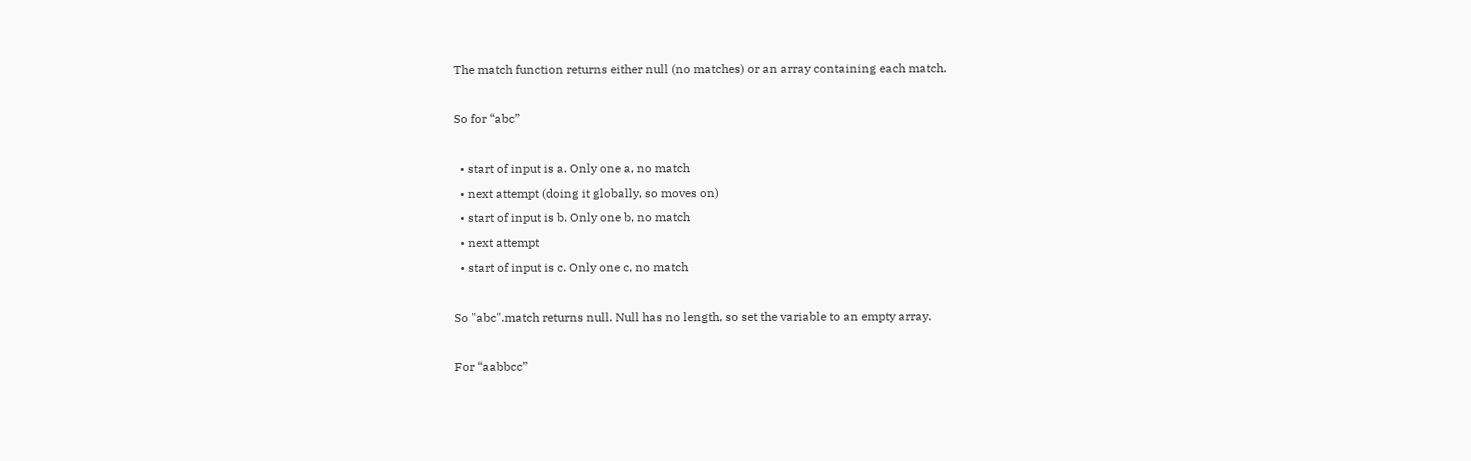The match function returns either null (no matches) or an array containing each match.

So for “abc”

  • start of input is a. Only one a, no match
  • next attempt (doing it globally, so moves on)
  • start of input is b. Only one b, no match
  • next attempt
  • start of input is c. Only one c, no match

So "abc".match returns null. Null has no length, so set the variable to an empty array.

For “aabbcc”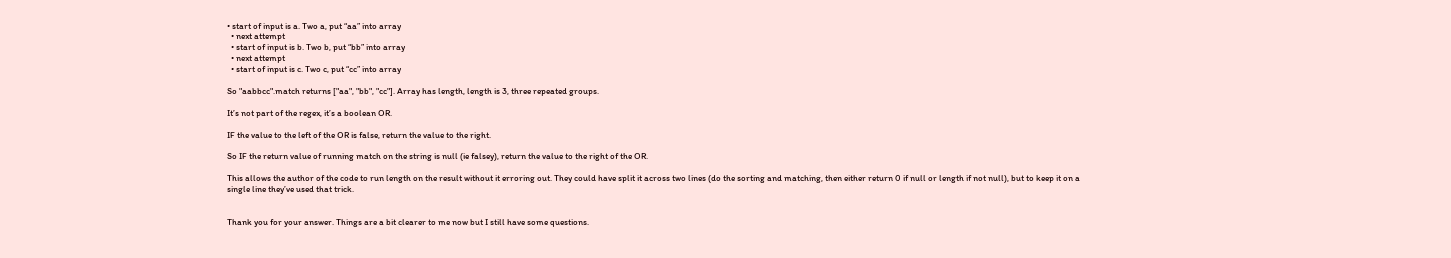• start of input is a. Two a, put “aa” into array
  • next attempt
  • start of input is b. Two b, put “bb” into array
  • next attempt
  • start of input is c. Two c, put “cc” into array

So "aabbcc".match returns ["aa", "bb", "cc"]. Array has length, length is 3, three repeated groups.

It’s not part of the regex, it’s a boolean OR.

IF the value to the left of the OR is false, return the value to the right.

So IF the return value of running match on the string is null (ie falsey), return the value to the right of the OR.

This allows the author of the code to run length on the result without it erroring out. They could have split it across two lines (do the sorting and matching, then either return 0 if null or length if not null), but to keep it on a single line they’ve used that trick.


Thank you for your answer. Things are a bit clearer to me now but I still have some questions.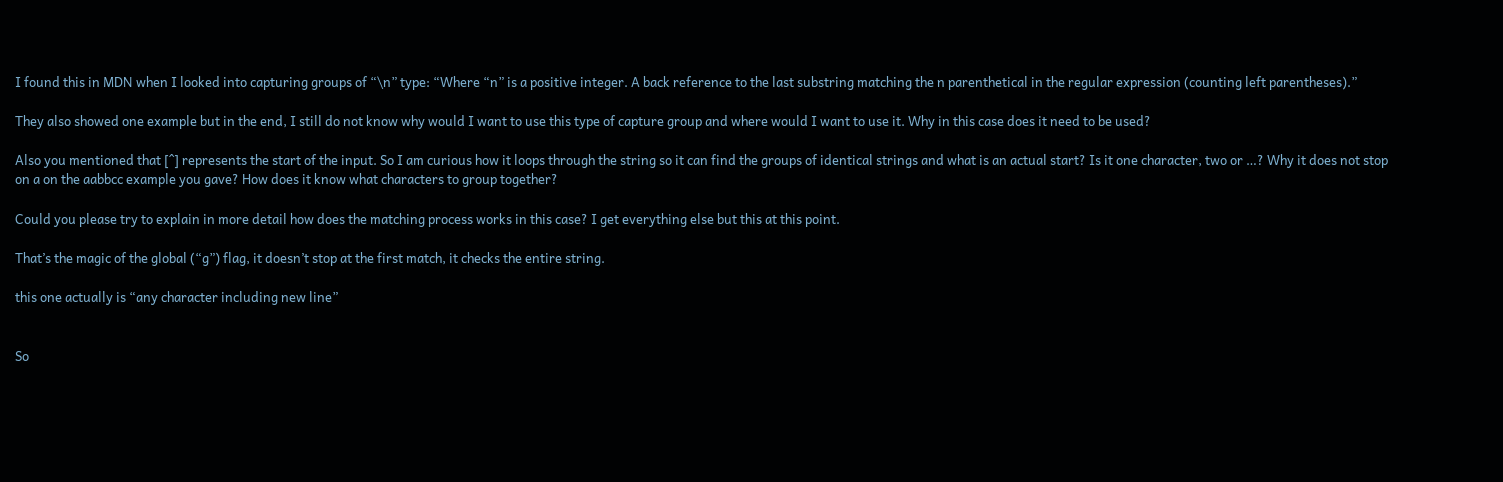I found this in MDN when I looked into capturing groups of “\n” type: “Where “n” is a positive integer. A back reference to the last substring matching the n parenthetical in the regular expression (counting left parentheses).”

They also showed one example but in the end, I still do not know why would I want to use this type of capture group and where would I want to use it. Why in this case does it need to be used?

Also you mentioned that [^] represents the start of the input. So I am curious how it loops through the string so it can find the groups of identical strings and what is an actual start? Is it one character, two or …? Why it does not stop on a on the aabbcc example you gave? How does it know what characters to group together?

Could you please try to explain in more detail how does the matching process works in this case? I get everything else but this at this point.

That’s the magic of the global (“g”) flag, it doesn’t stop at the first match, it checks the entire string.

this one actually is “any character including new line”


So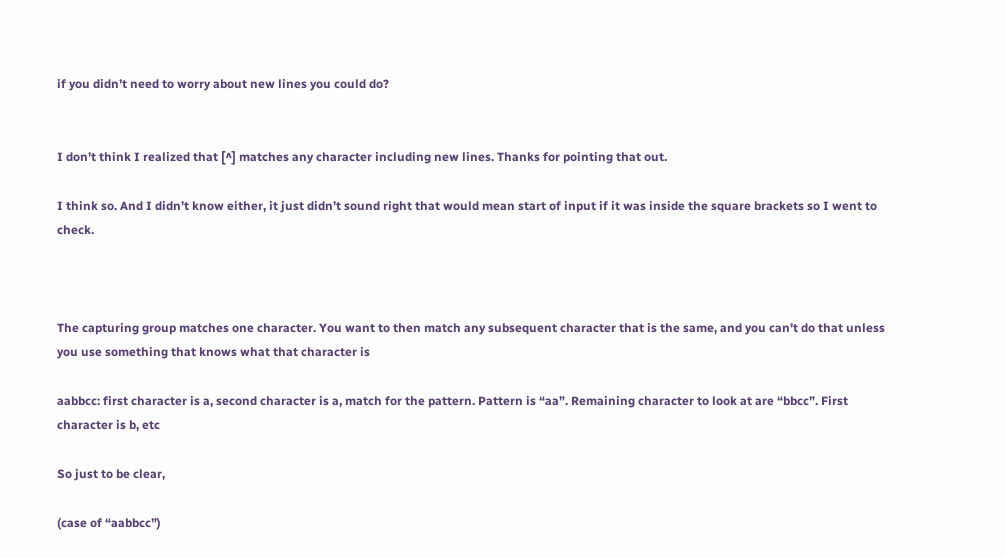if you didn’t need to worry about new lines you could do?


I don’t think I realized that [^] matches any character including new lines. Thanks for pointing that out.

I think so. And I didn’t know either, it just didn’t sound right that would mean start of input if it was inside the square brackets so I went to check.



The capturing group matches one character. You want to then match any subsequent character that is the same, and you can’t do that unless you use something that knows what that character is

aabbcc: first character is a, second character is a, match for the pattern. Pattern is “aa”. Remaining character to look at are “bbcc”. First character is b, etc

So just to be clear,

(case of “aabbcc”)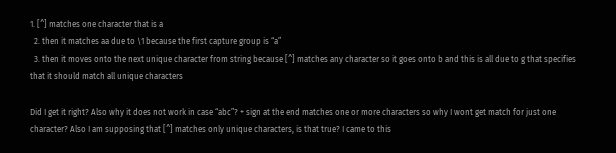1. [^] matches one character that is a
  2. then it matches aa due to \1 because the first capture group is “a”
  3. then it moves onto the next unique character from string because [^] matches any character so it goes onto b and this is all due to g that specifies that it should match all unique characters

Did I get it right? Also why it does not work in case “abc”? + sign at the end matches one or more characters so why I wont get match for just one character? Also I am supposing that [^] matches only unique characters, is that true? I came to this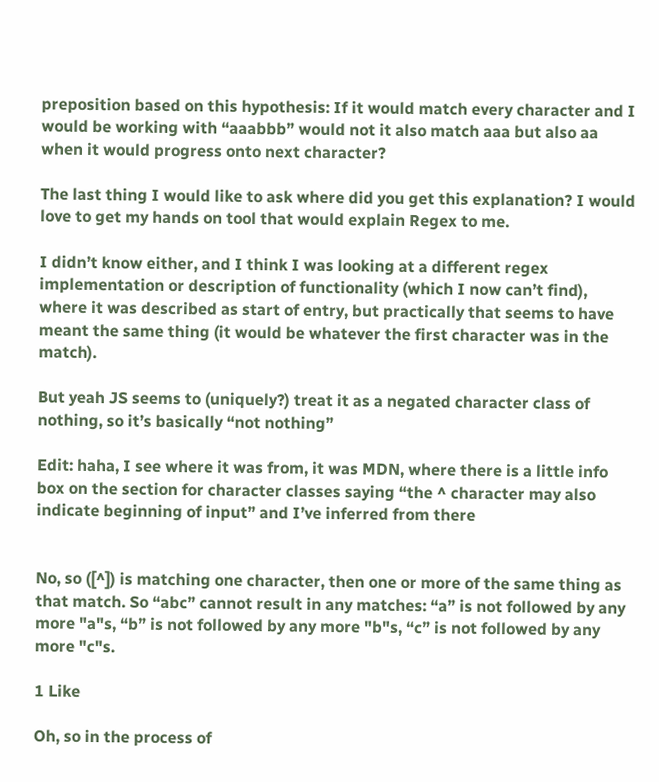preposition based on this hypothesis: If it would match every character and I would be working with “aaabbb” would not it also match aaa but also aa when it would progress onto next character?

The last thing I would like to ask where did you get this explanation? I would love to get my hands on tool that would explain Regex to me.

I didn’t know either, and I think I was looking at a different regex implementation or description of functionality (which I now can’t find), where it was described as start of entry, but practically that seems to have meant the same thing (it would be whatever the first character was in the match).

But yeah JS seems to (uniquely?) treat it as a negated character class of nothing, so it’s basically “not nothing”

Edit: haha, I see where it was from, it was MDN, where there is a little info box on the section for character classes saying “the ^ character may also indicate beginning of input” and I’ve inferred from there


No, so ([^]) is matching one character, then one or more of the same thing as that match. So “abc” cannot result in any matches: “a” is not followed by any more "a"s, “b” is not followed by any more "b"s, “c” is not followed by any more "c"s.

1 Like

Oh, so in the process of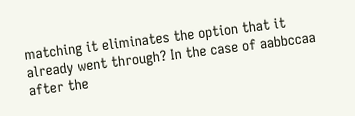matching it eliminates the option that it already went through? In the case of aabbccaa after the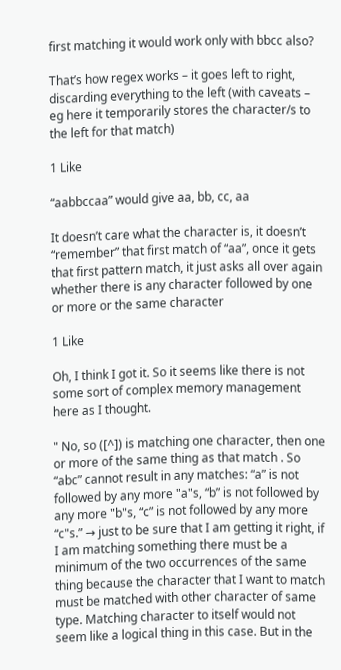first matching it would work only with bbcc also?

That’s how regex works – it goes left to right, discarding everything to the left (with caveats – eg here it temporarily stores the character/s to the left for that match)

1 Like

“aabbccaa” would give aa, bb, cc, aa

It doesn’t care what the character is, it doesn’t “remember” that first match of “aa”, once it gets that first pattern match, it just asks all over again whether there is any character followed by one or more or the same character

1 Like

Oh, I think I got it. So it seems like there is not some sort of complex memory management here as I thought.

" No, so ([^]) is matching one character, then one or more of the same thing as that match . So “abc” cannot result in any matches: “a” is not followed by any more "a"s, “b” is not followed by any more "b"s, “c” is not followed by any more “c"s.” → just to be sure that I am getting it right, if I am matching something there must be a minimum of the two occurrences of the same thing because the character that I want to match must be matched with other character of same type. Matching character to itself would not seem like a logical thing in this case. But in the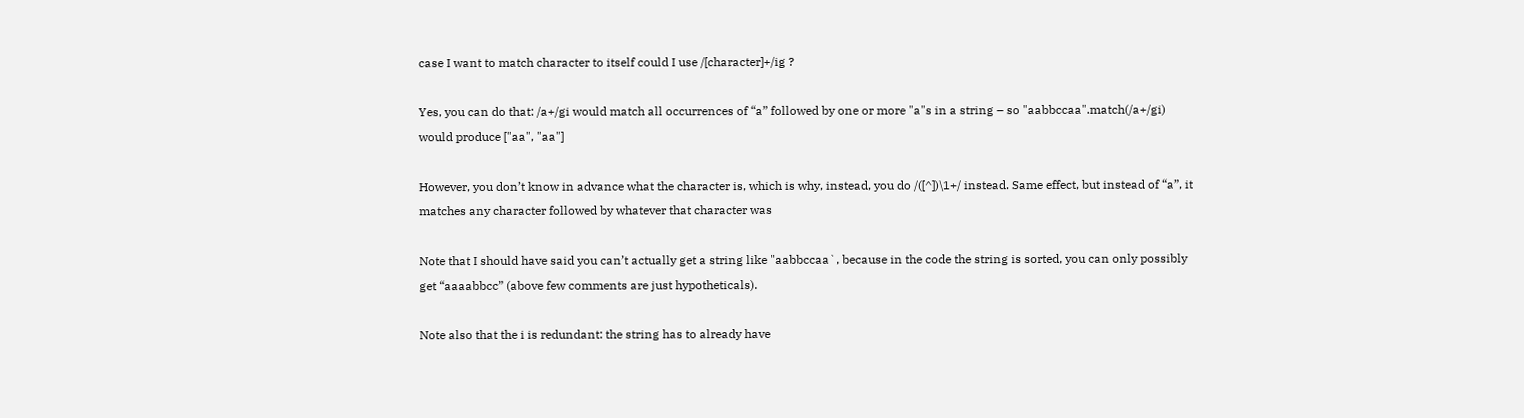case I want to match character to itself could I use /[character]+/ig ?

Yes, you can do that: /a+/gi would match all occurrences of “a” followed by one or more "a"s in a string – so "aabbccaa".match(/a+/gi) would produce ["aa", "aa"]

However, you don’t know in advance what the character is, which is why, instead, you do /([^])\1+/ instead. Same effect, but instead of “a”, it matches any character followed by whatever that character was

Note that I should have said you can’t actually get a string like "aabbccaa`, because in the code the string is sorted, you can only possibly get “aaaabbcc” (above few comments are just hypotheticals).

Note also that the i is redundant: the string has to already have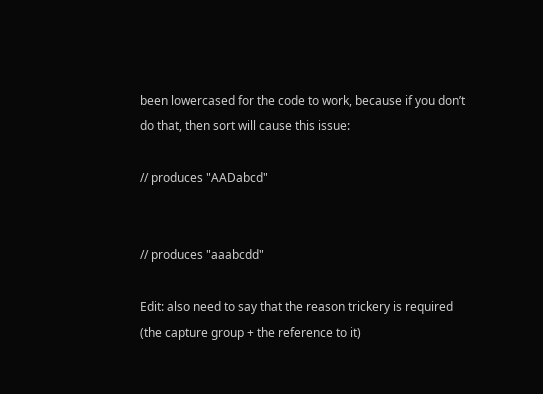been lowercased for the code to work, because if you don’t do that, then sort will cause this issue:

// produces "AADabcd"


// produces "aaabcdd"

Edit: also need to say that the reason trickery is required (the capture group + the reference to it)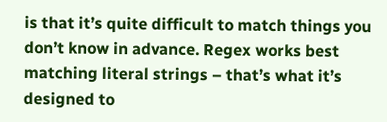is that it’s quite difficult to match things you don’t know in advance. Regex works best matching literal strings – that’s what it’s designed to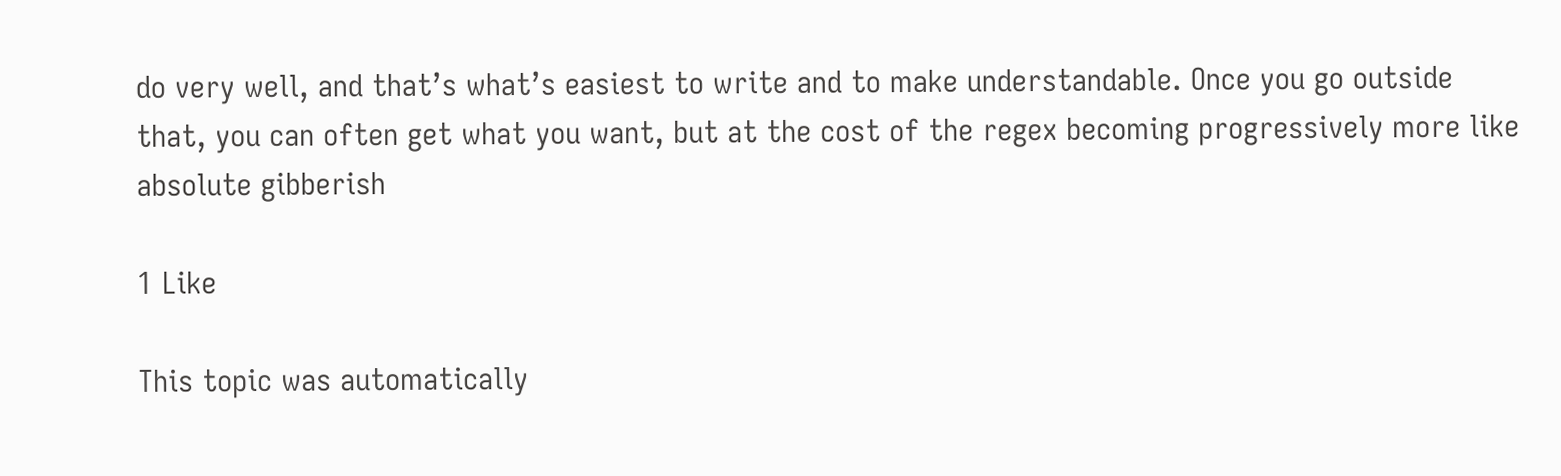do very well, and that’s what’s easiest to write and to make understandable. Once you go outside that, you can often get what you want, but at the cost of the regex becoming progressively more like absolute gibberish

1 Like

This topic was automatically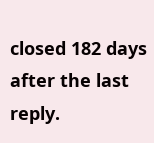closed 182 days after the last reply.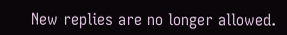New replies are no longer allowed.